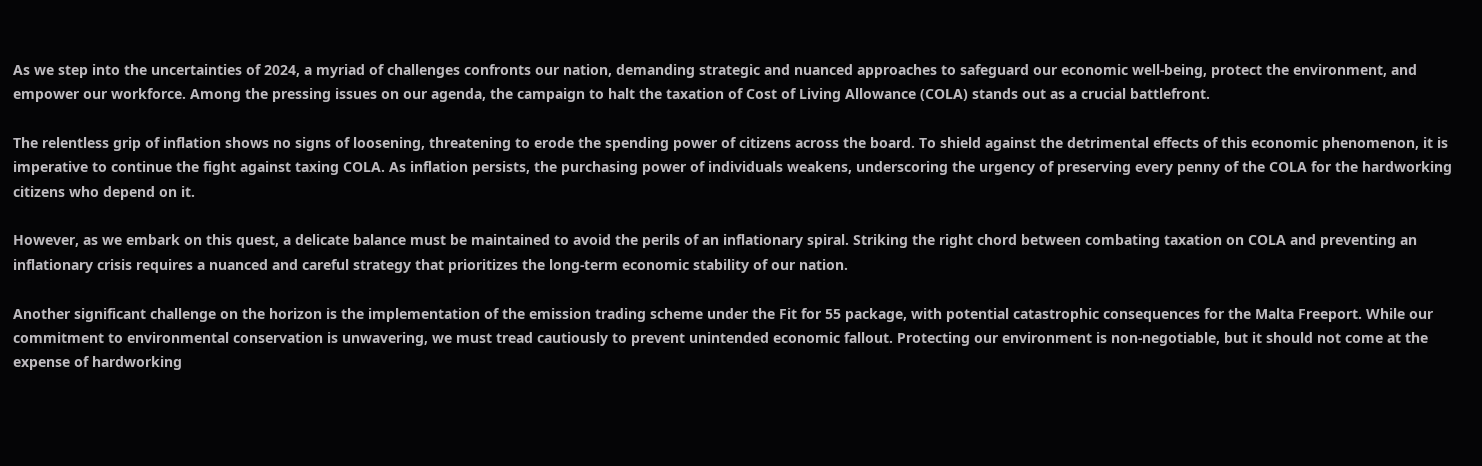As we step into the uncertainties of 2024, a myriad of challenges confronts our nation, demanding strategic and nuanced approaches to safeguard our economic well-being, protect the environment, and empower our workforce. Among the pressing issues on our agenda, the campaign to halt the taxation of Cost of Living Allowance (COLA) stands out as a crucial battlefront.

The relentless grip of inflation shows no signs of loosening, threatening to erode the spending power of citizens across the board. To shield against the detrimental effects of this economic phenomenon, it is imperative to continue the fight against taxing COLA. As inflation persists, the purchasing power of individuals weakens, underscoring the urgency of preserving every penny of the COLA for the hardworking citizens who depend on it.

However, as we embark on this quest, a delicate balance must be maintained to avoid the perils of an inflationary spiral. Striking the right chord between combating taxation on COLA and preventing an inflationary crisis requires a nuanced and careful strategy that prioritizes the long-term economic stability of our nation.

Another significant challenge on the horizon is the implementation of the emission trading scheme under the Fit for 55 package, with potential catastrophic consequences for the Malta Freeport. While our commitment to environmental conservation is unwavering, we must tread cautiously to prevent unintended economic fallout. Protecting our environment is non-negotiable, but it should not come at the expense of hardworking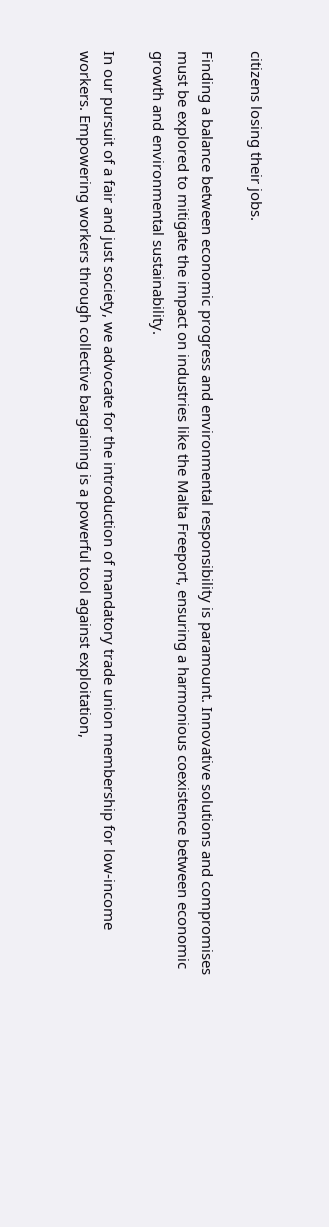citizens losing their jobs.

Finding a balance between economic progress and environmental responsibility is paramount. Innovative solutions and compromises must be explored to mitigate the impact on industries like the Malta Freeport, ensuring a harmonious coexistence between economic growth and environmental sustainability.

In our pursuit of a fair and just society, we advocate for the introduction of mandatory trade union membership for low-income workers. Empowering workers through collective bargaining is a powerful tool against exploitation,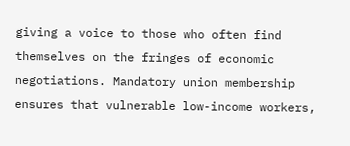giving a voice to those who often find themselves on the fringes of economic negotiations. Mandatory union membership ensures that vulnerable low-income workers,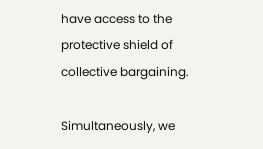have access to the protective shield of collective bargaining.

Simultaneously, we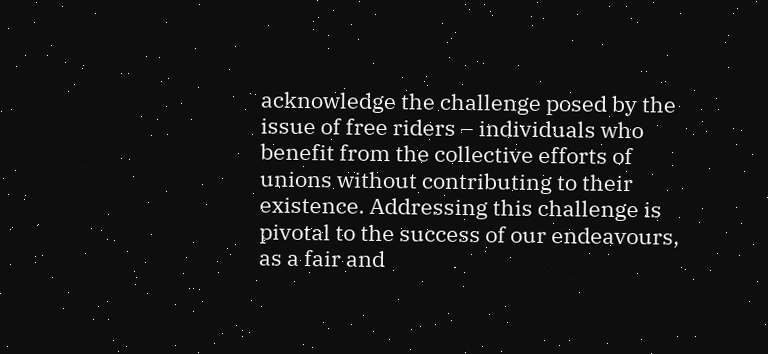acknowledge the challenge posed by the issue of free riders – individuals who benefit from the collective efforts of unions without contributing to their existence. Addressing this challenge is pivotal to the success of our endeavours, as a fair and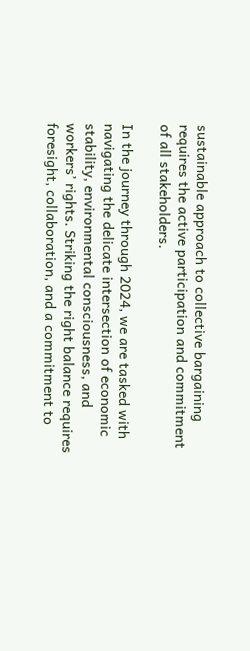sustainable approach to collective bargaining requires the active participation and commitment of all stakeholders.

In the journey through 2024, we are tasked with navigating the delicate intersection of economic stability, environmental consciousness, and workers’ rights. Striking the right balance requires foresight, collaboration, and a commitment to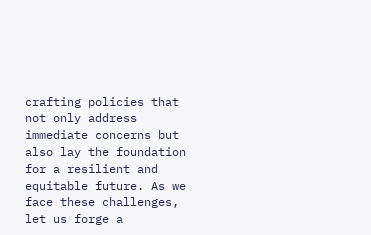crafting policies that not only address immediate concerns but also lay the foundation for a resilient and equitable future. As we face these challenges, let us forge a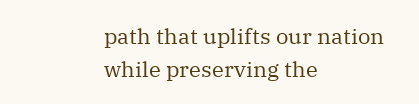path that uplifts our nation while preserving the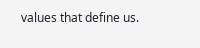values that define us.